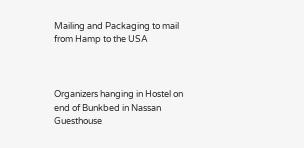Mailing and Packaging to mail from Hamp to the USA



Organizers hanging in Hostel on end of Bunkbed in Nassan Guesthouse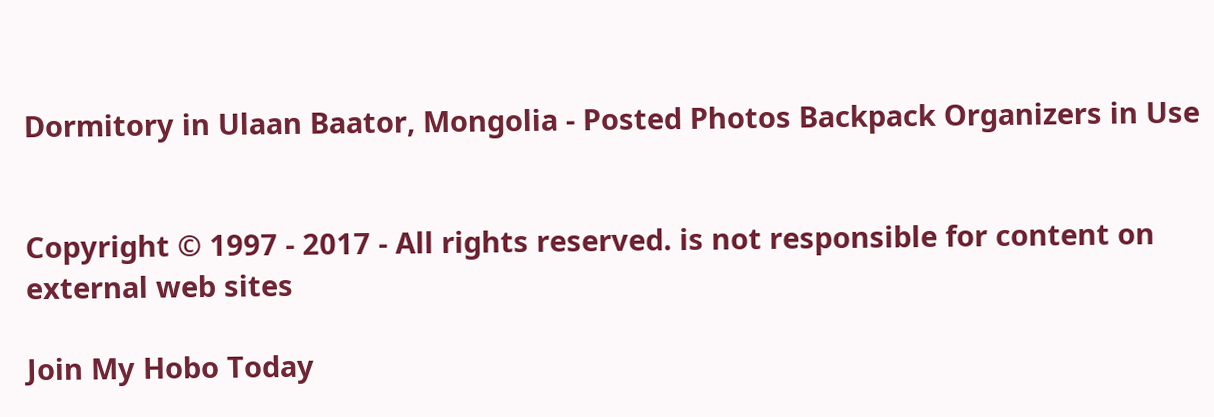Dormitory in Ulaan Baator, Mongolia - Posted Photos Backpack Organizers in Use


Copyright © 1997 - 2017 - All rights reserved. is not responsible for content on external web sites

Join My Hobo Today